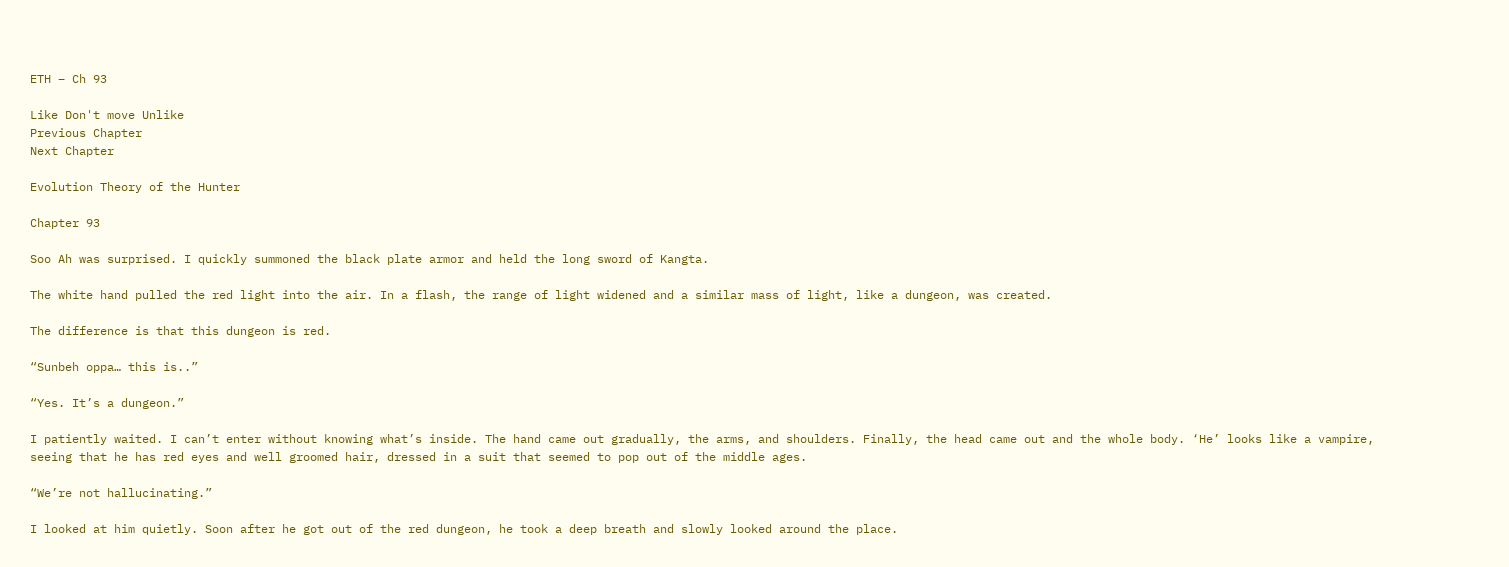ETH – Ch 93

Like Don't move Unlike
Previous Chapter
Next Chapter

Evolution Theory of the Hunter

Chapter 93

Soo Ah was surprised. I quickly summoned the black plate armor and held the long sword of Kangta.

The white hand pulled the red light into the air. In a flash, the range of light widened and a similar mass of light, like a dungeon, was created.

The difference is that this dungeon is red.

“Sunbeh oppa… this is..”

“Yes. It’s a dungeon.”

I patiently waited. I can’t enter without knowing what’s inside. The hand came out gradually, the arms, and shoulders. Finally, the head came out and the whole body. ‘He’ looks like a vampire, seeing that he has red eyes and well groomed hair, dressed in a suit that seemed to pop out of the middle ages.

“We’re not hallucinating.”

I looked at him quietly. Soon after he got out of the red dungeon, he took a deep breath and slowly looked around the place.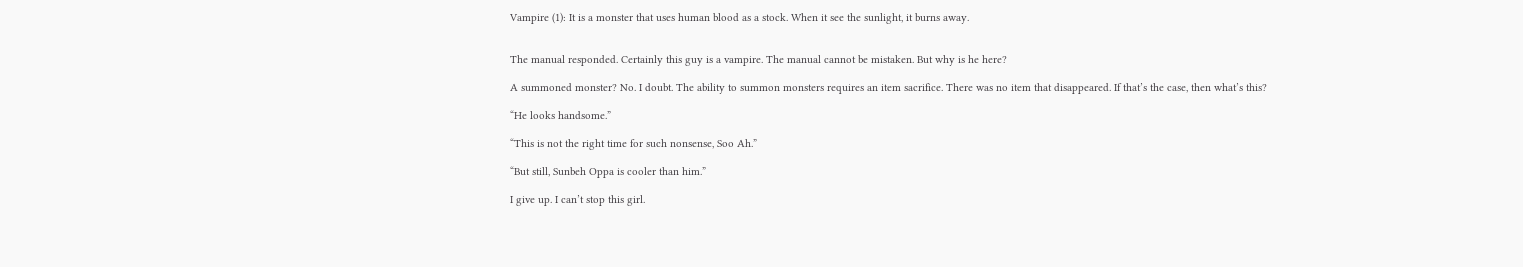Vampire (1): It is a monster that uses human blood as a stock. When it see the sunlight, it burns away.


The manual responded. Certainly this guy is a vampire. The manual cannot be mistaken. But why is he here?

A summoned monster? No. I doubt. The ability to summon monsters requires an item sacrifice. There was no item that disappeared. If that’s the case, then what’s this?

“He looks handsome.”

“This is not the right time for such nonsense, Soo Ah.”

“But still, Sunbeh Oppa is cooler than him.”

I give up. I can’t stop this girl.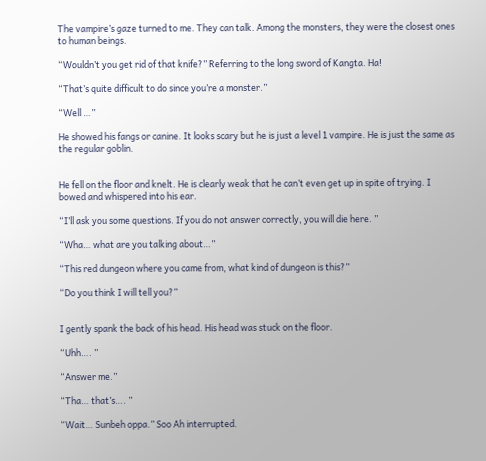The vampire’s gaze turned to me. They can talk. Among the monsters, they were the closest ones to human beings.

“Wouldn’t you get rid of that knife?” Referring to the long sword of Kangta. Ha!

“That’s quite difficult to do since you’re a monster.”

“Well …”

He showed his fangs or canine. It looks scary but he is just a level 1 vampire. He is just the same as the regular goblin.


He fell on the floor and knelt. He is clearly weak that he can’t even get up in spite of trying. I bowed and whispered into his ear.

“I’ll ask you some questions. If you do not answer correctly, you will die here. ”

“Wha… what are you talking about…”

“This red dungeon where you came from, what kind of dungeon is this?”

“Do you think I will tell you?”


I gently spank the back of his head. His head was stuck on the floor.

“Uhh…. ”

“Answer me.”

“Tha… that’s…. ”

“Wait… Sunbeh oppa.” Soo Ah interrupted.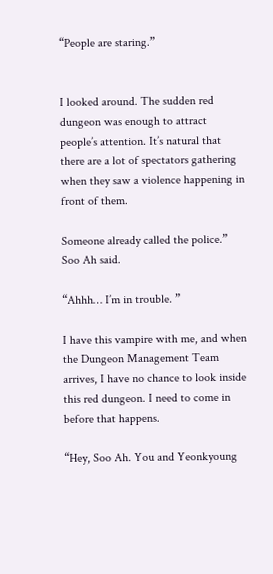“People are staring.”


I looked around. The sudden red dungeon was enough to attract people’s attention. It’s natural that there are a lot of spectators gathering when they saw a violence happening in front of them.

Someone already called the police.” Soo Ah said.

“Ahhh… I’m in trouble. ”

I have this vampire with me, and when the Dungeon Management Team arrives, I have no chance to look inside this red dungeon. I need to come in before that happens.

“Hey, Soo Ah. You and Yeonkyoung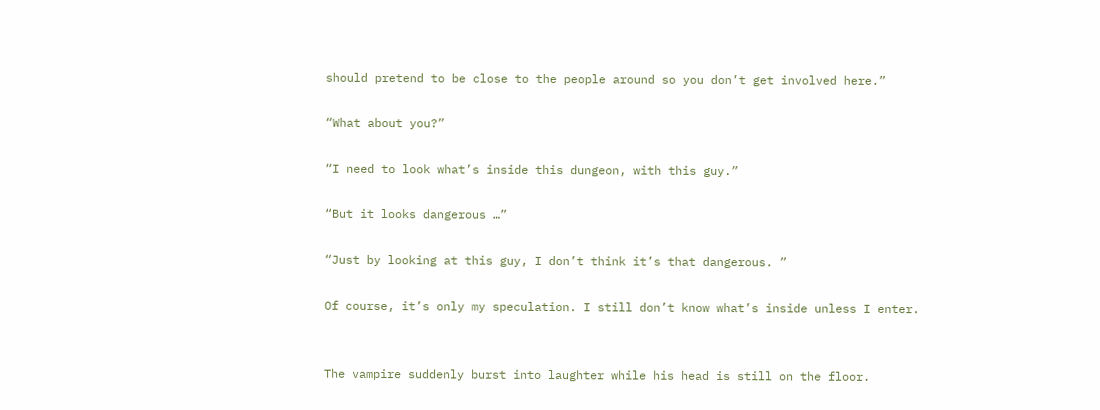should pretend to be close to the people around so you don’t get involved here.”

“What about you?”

“I need to look what’s inside this dungeon, with this guy.”

“But it looks dangerous …”

“Just by looking at this guy, I don’t think it’s that dangerous. ”

Of course, it’s only my speculation. I still don’t know what’s inside unless I enter.


The vampire suddenly burst into laughter while his head is still on the floor.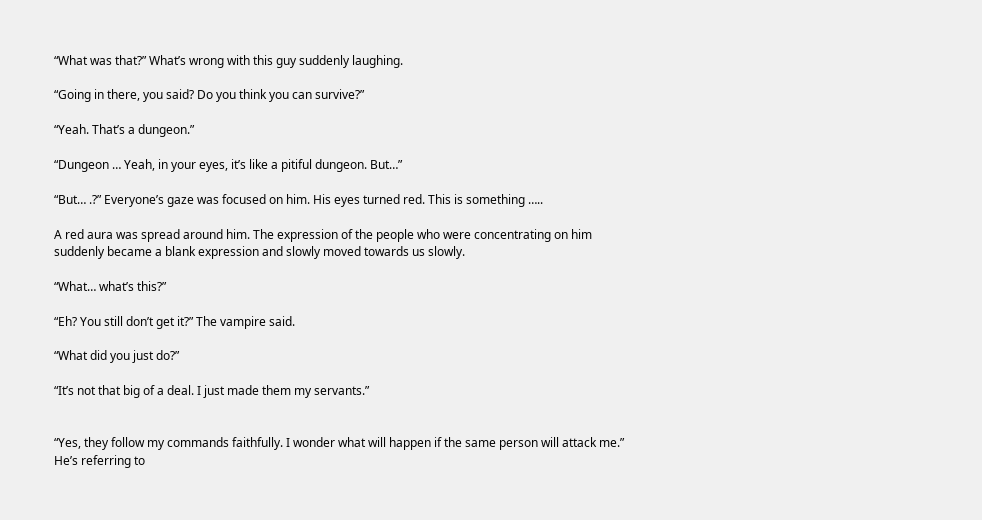“What was that?” What’s wrong with this guy suddenly laughing.

“Going in there, you said? Do you think you can survive?”

“Yeah. That’s a dungeon.”

“Dungeon … Yeah, in your eyes, it’s like a pitiful dungeon. But…”

“But… .?” Everyone’s gaze was focused on him. His eyes turned red. This is something …..

A red aura was spread around him. The expression of the people who were concentrating on him suddenly became a blank expression and slowly moved towards us slowly.

“What… what’s this?”

“Eh? You still don’t get it?” The vampire said.

“What did you just do?”

“It’s not that big of a deal. I just made them my servants.”


“Yes, they follow my commands faithfully. I wonder what will happen if the same person will attack me.” He’s referring to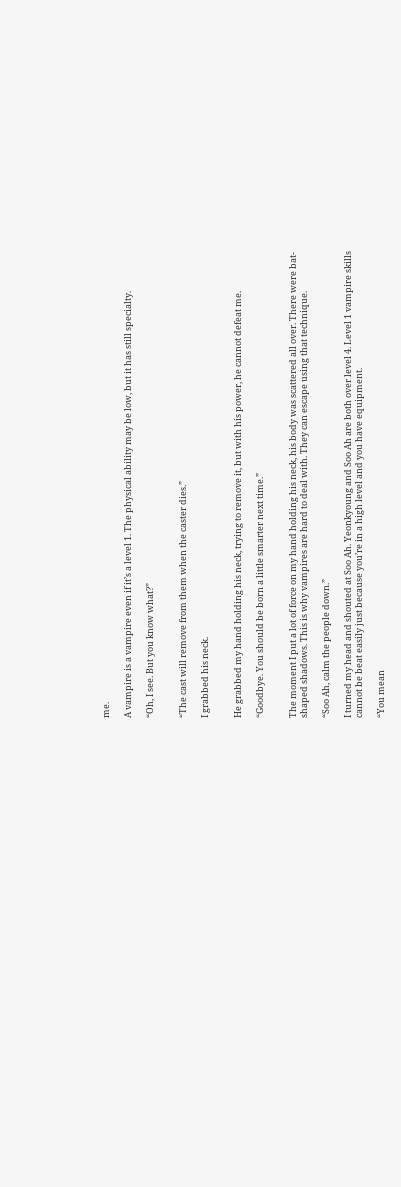me.

A vampire is a vampire even if it’s a level 1. The physical ability may be low, but it has still specialty.

“Oh, I see. But you know what?”


“The cast will remove from them when the caster dies.”

I grabbed his neck.


He grabbed my hand holding his neck, trying to remove it, but with his power, he cannot defeat me.

“Goodbye. You should be born a little smarter next time.”


The moment I put a lot of force on my hand holding his neck, his body was scattered all over. There were bat-shaped shadows. This is why vampires are hard to deal with. They can escape using that technique.

“Soo Ah, calm the people down.”

I turned my head and shouted at Soo Ah. Yeonkyoung and Soo Ah are both over level 4. Level 1 vampire skills cannot be beat easily just because you’re in a high level and you have equipment.

“You mean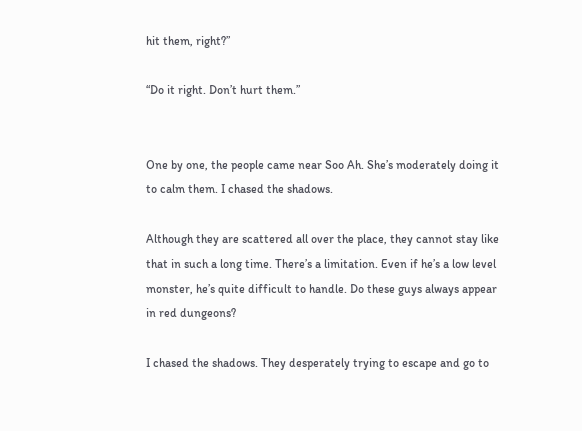hit them, right?”

“Do it right. Don’t hurt them.”


One by one, the people came near Soo Ah. She’s moderately doing it to calm them. I chased the shadows.

Although they are scattered all over the place, they cannot stay like that in such a long time. There’s a limitation. Even if he’s a low level monster, he’s quite difficult to handle. Do these guys always appear in red dungeons?

I chased the shadows. They desperately trying to escape and go to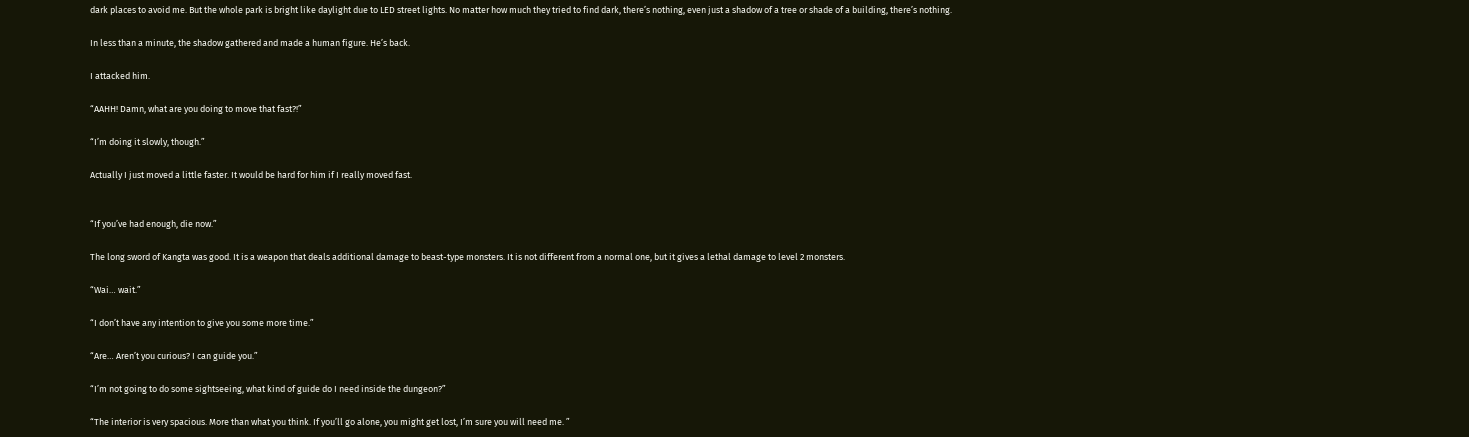dark places to avoid me. But the whole park is bright like daylight due to LED street lights. No matter how much they tried to find dark, there’s nothing, even just a shadow of a tree or shade of a building, there’s nothing.

In less than a minute, the shadow gathered and made a human figure. He’s back.

I attacked him.

“AAHH! Damn, what are you doing to move that fast?!”

“I’m doing it slowly, though.”

Actually I just moved a little faster. It would be hard for him if I really moved fast.


“If you’ve had enough, die now.”

The long sword of Kangta was good. It is a weapon that deals additional damage to beast-type monsters. It is not different from a normal one, but it gives a lethal damage to level 2 monsters.

“Wai… wait.”

“I don’t have any intention to give you some more time.”

“Are… Aren’t you curious? I can guide you.”

“I’m not going to do some sightseeing, what kind of guide do I need inside the dungeon?”

“The interior is very spacious. More than what you think. If you’ll go alone, you might get lost, I’m sure you will need me. ”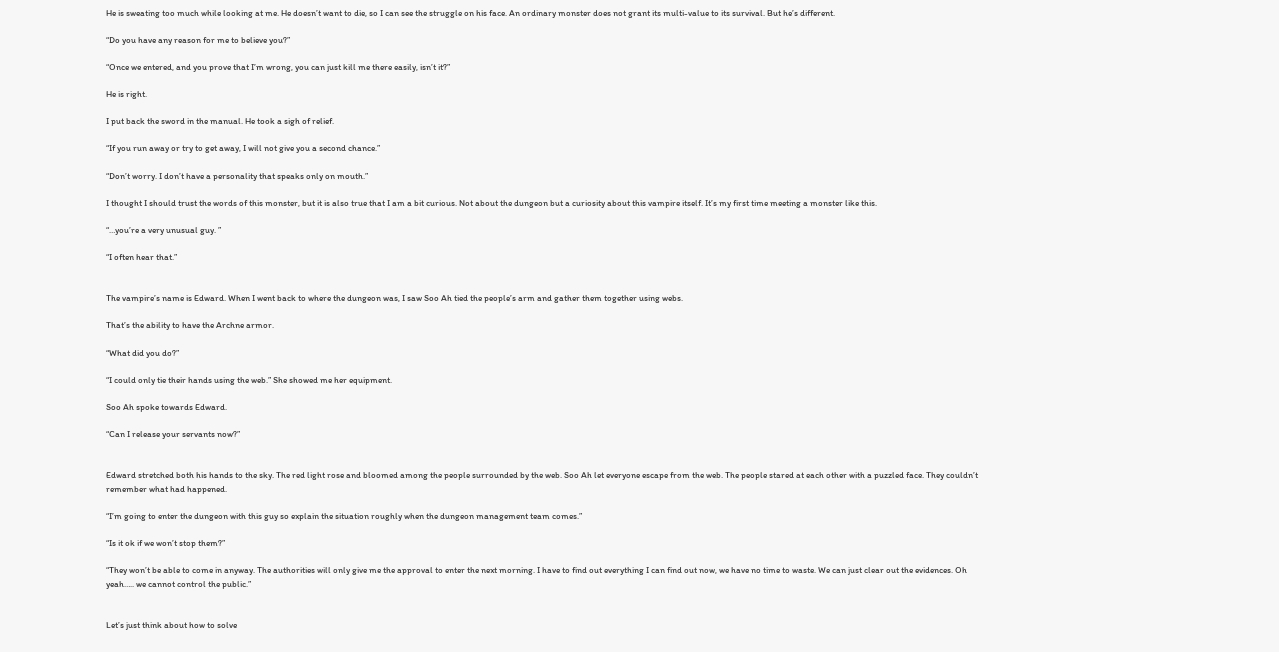He is sweating too much while looking at me. He doesn’t want to die, so I can see the struggle on his face. An ordinary monster does not grant its multi-value to its survival. But he’s different.

“Do you have any reason for me to believe you?”

“Once we entered, and you prove that I’m wrong, you can just kill me there easily, isn’t it?”

He is right.

I put back the sword in the manual. He took a sigh of relief.

“If you run away or try to get away, I will not give you a second chance.”

“Don’t worry. I don’t have a personality that speaks only on mouth.”

I thought I should trust the words of this monster, but it is also true that I am a bit curious. Not about the dungeon but a curiosity about this vampire itself. It’s my first time meeting a monster like this.

“…you’re a very unusual guy. ”

“I often hear that.”


The vampire’s name is Edward. When I went back to where the dungeon was, I saw Soo Ah tied the people’s arm and gather them together using webs.

That’s the ability to have the Archne armor.

“What did you do?”

“I could only tie their hands using the web.” She showed me her equipment.

Soo Ah spoke towards Edward.

“Can I release your servants now?”


Edward stretched both his hands to the sky. The red light rose and bloomed among the people surrounded by the web. Soo Ah let everyone escape from the web. The people stared at each other with a puzzled face. They couldn’t remember what had happened.

“I’m going to enter the dungeon with this guy so explain the situation roughly when the dungeon management team comes.”

“Is it ok if we won’t stop them?”

“They won’t be able to come in anyway. The authorities will only give me the approval to enter the next morning. I have to find out everything I can find out now, we have no time to waste. We can just clear out the evidences. Oh yeah….. we cannot control the public.”


Let’s just think about how to solve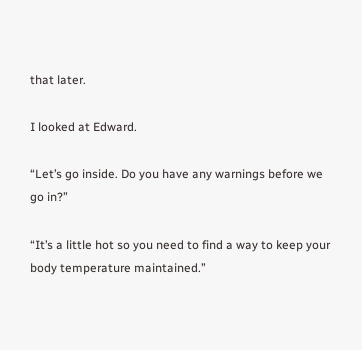that later.

I looked at Edward.

“Let’s go inside. Do you have any warnings before we go in?”

“It’s a little hot so you need to find a way to keep your body temperature maintained.”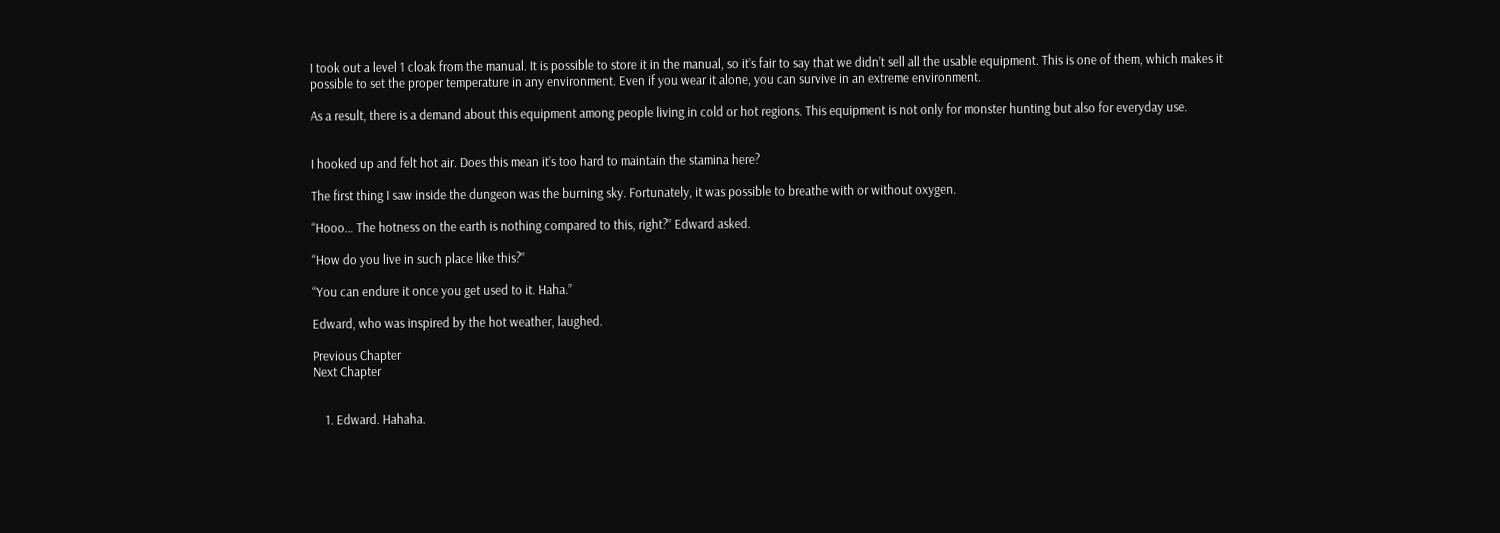I took out a level 1 cloak from the manual. It is possible to store it in the manual, so it’s fair to say that we didn’t sell all the usable equipment. This is one of them, which makes it possible to set the proper temperature in any environment. Even if you wear it alone, you can survive in an extreme environment.

As a result, there is a demand about this equipment among people living in cold or hot regions. This equipment is not only for monster hunting but also for everyday use.


I hooked up and felt hot air. Does this mean it’s too hard to maintain the stamina here?

The first thing I saw inside the dungeon was the burning sky. Fortunately, it was possible to breathe with or without oxygen.

“Hooo… The hotness on the earth is nothing compared to this, right?” Edward asked.

“How do you live in such place like this?”

“You can endure it once you get used to it. Haha.”

Edward, who was inspired by the hot weather, laughed.

Previous Chapter
Next Chapter


    1. Edward. Hahaha.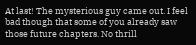At last! The mysterious guy came out. I feel bad though that some of you already saw those future chapters. No thrill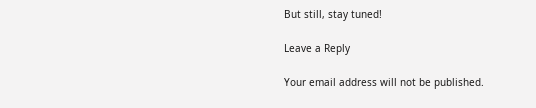But still, stay tuned!

Leave a Reply

Your email address will not be published.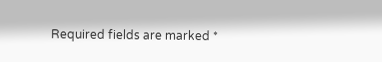Required fields are marked *